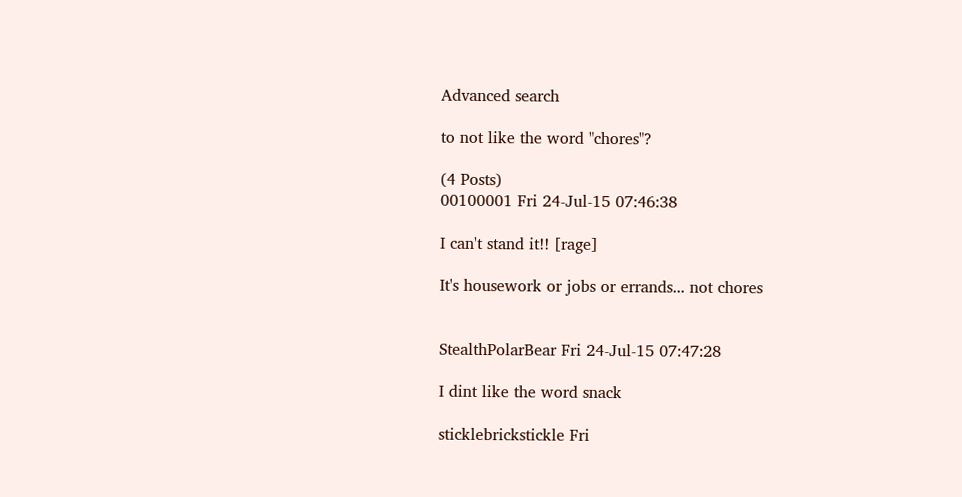Advanced search

to not like the word "chores"?

(4 Posts)
00100001 Fri 24-Jul-15 07:46:38

I can't stand it!! [rage]

It's housework or jobs or errands... not chores


StealthPolarBear Fri 24-Jul-15 07:47:28

I dint like the word snack

sticklebrickstickle Fri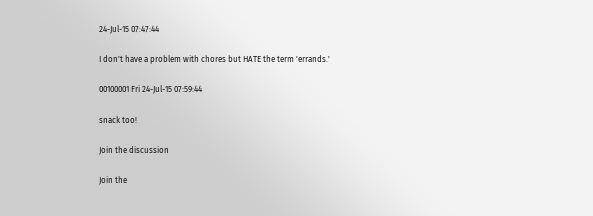24-Jul-15 07:47:44

I don't have a problem with chores but HATE the term 'errands.'

00100001 Fri 24-Jul-15 07:59:44

snack too!

Join the discussion

Join the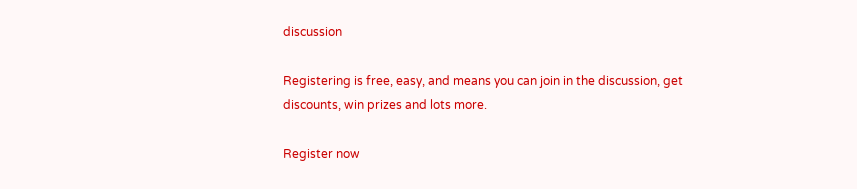discussion

Registering is free, easy, and means you can join in the discussion, get discounts, win prizes and lots more.

Register now